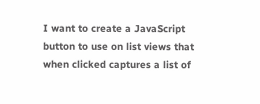I want to create a JavaScript button to use on list views that when clicked captures a list of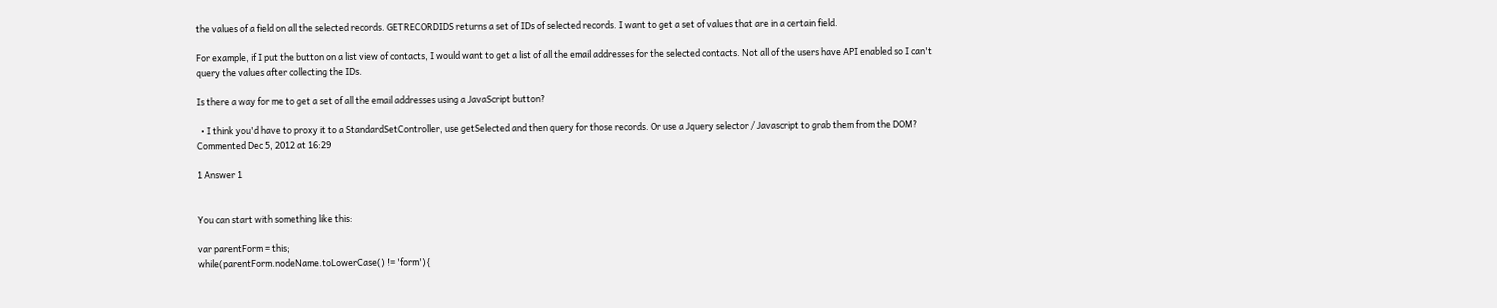the values of a field on all the selected records. GETRECORDIDS returns a set of IDs of selected records. I want to get a set of values that are in a certain field.

For example, if I put the button on a list view of contacts, I would want to get a list of all the email addresses for the selected contacts. Not all of the users have API enabled so I can't query the values after collecting the IDs.

Is there a way for me to get a set of all the email addresses using a JavaScript button?

  • I think you'd have to proxy it to a StandardSetController, use getSelected and then query for those records. Or use a Jquery selector / Javascript to grab them from the DOM? Commented Dec 5, 2012 at 16:29

1 Answer 1


You can start with something like this:

var parentForm = this;
while(parentForm.nodeName.toLowerCase() != 'form'){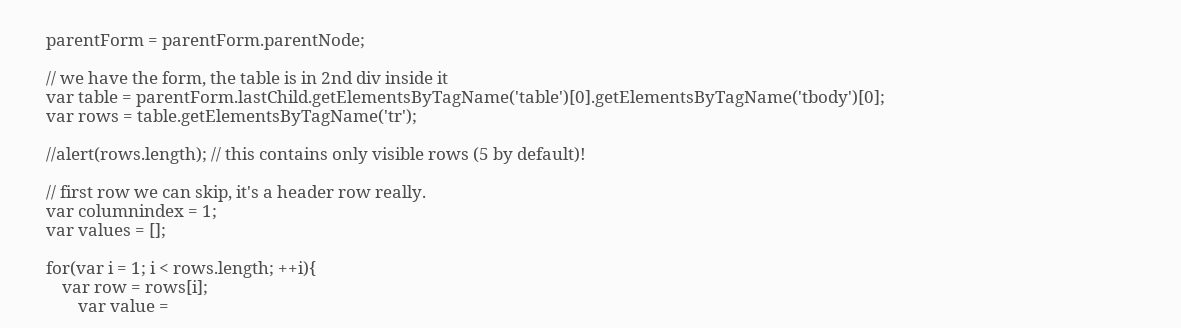parentForm = parentForm.parentNode;

// we have the form, the table is in 2nd div inside it
var table = parentForm.lastChild.getElementsByTagName('table')[0].getElementsByTagName('tbody')[0];
var rows = table.getElementsByTagName('tr');

//alert(rows.length); // this contains only visible rows (5 by default)!

// first row we can skip, it's a header row really.
var columnindex = 1;
var values = [];

for(var i = 1; i < rows.length; ++i){
    var row = rows[i];
        var value =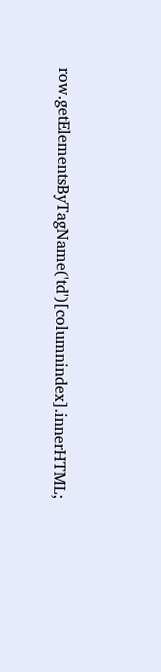row.getElementsByTagName('td')[columnindex].innerHTML;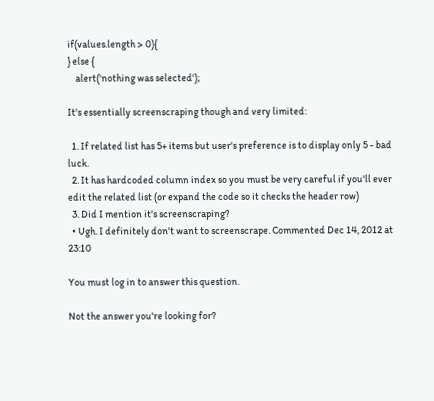if(values.length > 0){
} else {
    alert('nothing was selected');

It's essentially screenscraping though and very limited:

  1. If related list has 5+ items but user's preference is to display only 5 - bad luck.
  2. It has hardcoded column index so you must be very careful if you'll ever edit the related list (or expand the code so it checks the header row)
  3. Did I mention it's screenscraping?
  • Ugh. I definitely don't want to screenscrape. Commented Dec 14, 2012 at 23:10

You must log in to answer this question.

Not the answer you're looking for?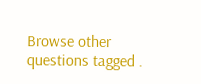Browse other questions tagged .